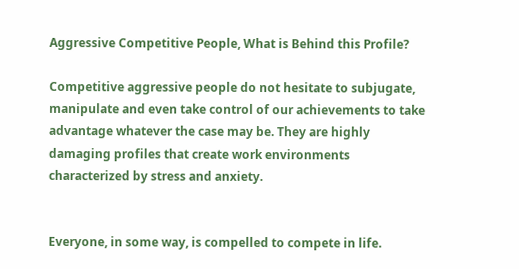Aggressive Competitive People, What is Behind this Profile?

Competitive aggressive people do not hesitate to subjugate, manipulate and even take control of our achievements to take advantage whatever the case may be. They are highly damaging profiles that create work environments characterized by stress and anxiety.


Everyone, in some way, is compelled to compete in life.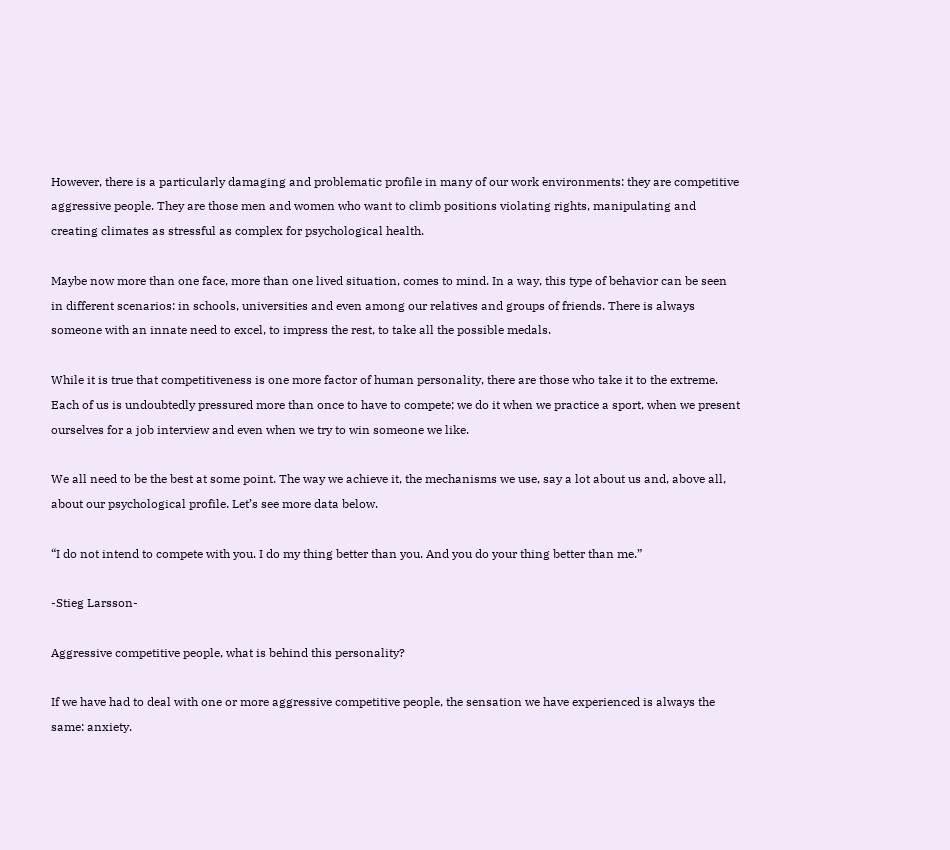However, there is a particularly damaging and problematic profile in many of our work environments: they are competitive aggressive people. They are those men and women who want to climb positions violating rights, manipulating and creating climates as stressful as complex for psychological health.

Maybe now more than one face, more than one lived situation, comes to mind. In a way, this type of behavior can be seen in different scenarios: in schools, universities and even among our relatives and groups of friends. There is always someone with an innate need to excel, to impress the rest, to take all the possible medals.

While it is true that competitiveness is one more factor of human personality, there are those who take it to the extreme. Each of us is undoubtedly pressured more than once to have to compete; we do it when we practice a sport, when we present ourselves for a job interview and even when we try to win someone we like.

We all need to be the best at some point. The way we achieve it, the mechanisms we use, say a lot about us and, above all, about our psychological profile. Let’s see more data below.

“I do not intend to compete with you. I do my thing better than you. And you do your thing better than me.”

-Stieg Larsson-

Aggressive competitive people, what is behind this personality?

If we have had to deal with one or more aggressive competitive people, the sensation we have experienced is always the same: anxiety.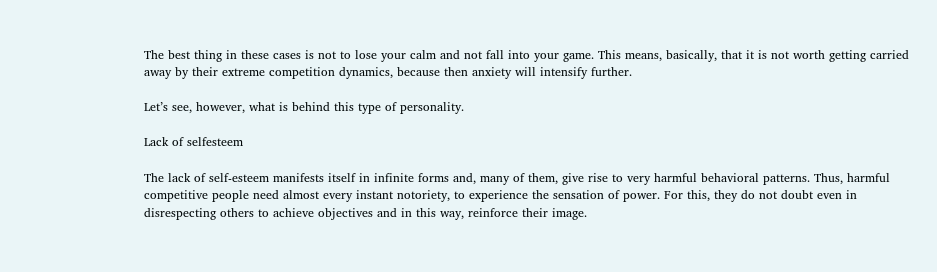The best thing in these cases is not to lose your calm and not fall into your game. This means, basically, that it is not worth getting carried away by their extreme competition dynamics, because then anxiety will intensify further.

Let’s see, however, what is behind this type of personality.

Lack of selfesteem

The lack of self-esteem manifests itself in infinite forms and, many of them, give rise to very harmful behavioral patterns. Thus, harmful competitive people need almost every instant notoriety, to experience the sensation of power. For this, they do not doubt even in disrespecting others to achieve objectives and in this way, reinforce their image.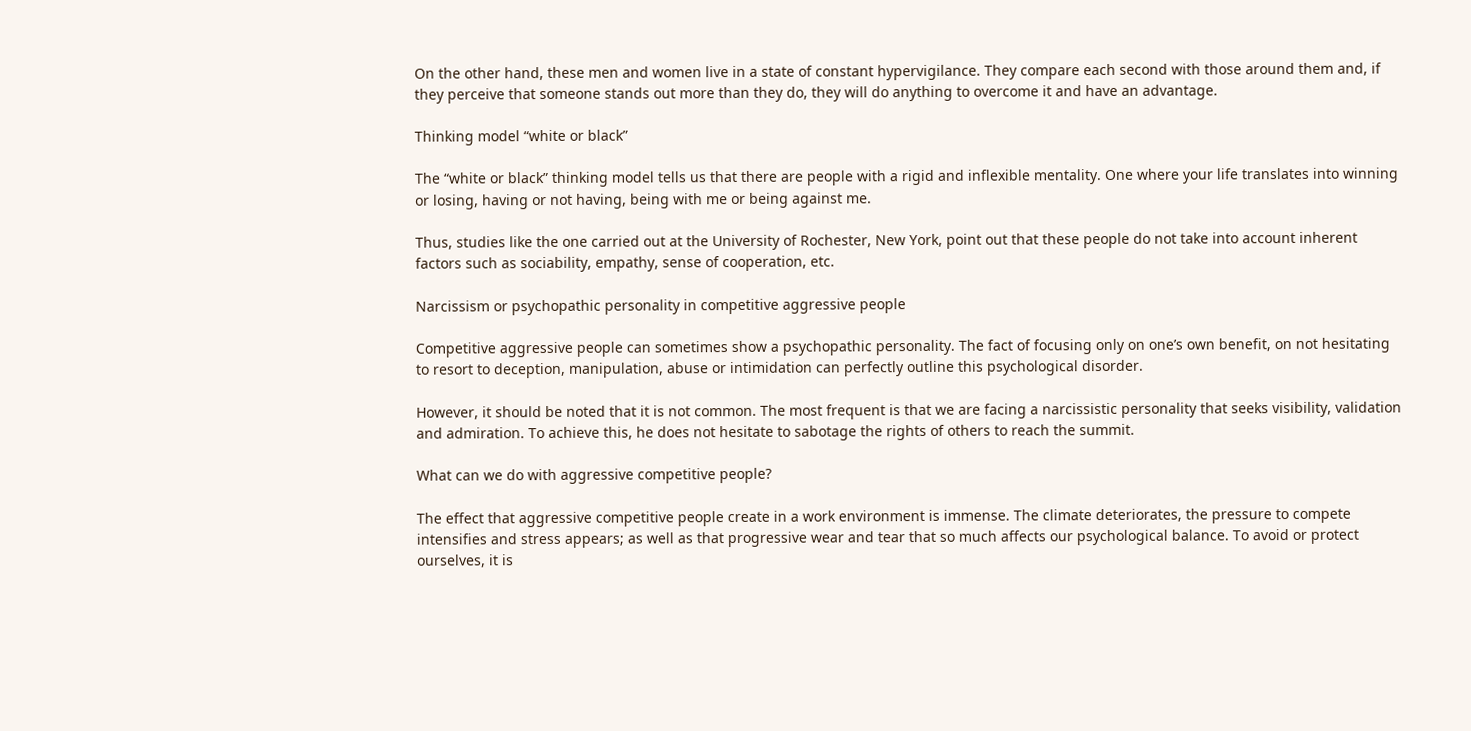On the other hand, these men and women live in a state of constant hypervigilance. They compare each second with those around them and, if they perceive that someone stands out more than they do, they will do anything to overcome it and have an advantage.

Thinking model “white or black”

The “white or black” thinking model tells us that there are people with a rigid and inflexible mentality. One where your life translates into winning or losing, having or not having, being with me or being against me.

Thus, studies like the one carried out at the University of Rochester, New York, point out that these people do not take into account inherent factors such as sociability, empathy, sense of cooperation, etc.

Narcissism or psychopathic personality in competitive aggressive people

Competitive aggressive people can sometimes show a psychopathic personality. The fact of focusing only on one’s own benefit, on not hesitating to resort to deception, manipulation, abuse or intimidation can perfectly outline this psychological disorder.

However, it should be noted that it is not common. The most frequent is that we are facing a narcissistic personality that seeks visibility, validation and admiration. To achieve this, he does not hesitate to sabotage the rights of others to reach the summit.

What can we do with aggressive competitive people?

The effect that aggressive competitive people create in a work environment is immense. The climate deteriorates, the pressure to compete intensifies and stress appears; as well as that progressive wear and tear that so much affects our psychological balance. To avoid or protect ourselves, it is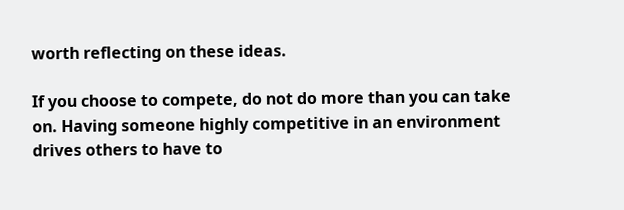worth reflecting on these ideas.

If you choose to compete, do not do more than you can take on. Having someone highly competitive in an environment drives others to have to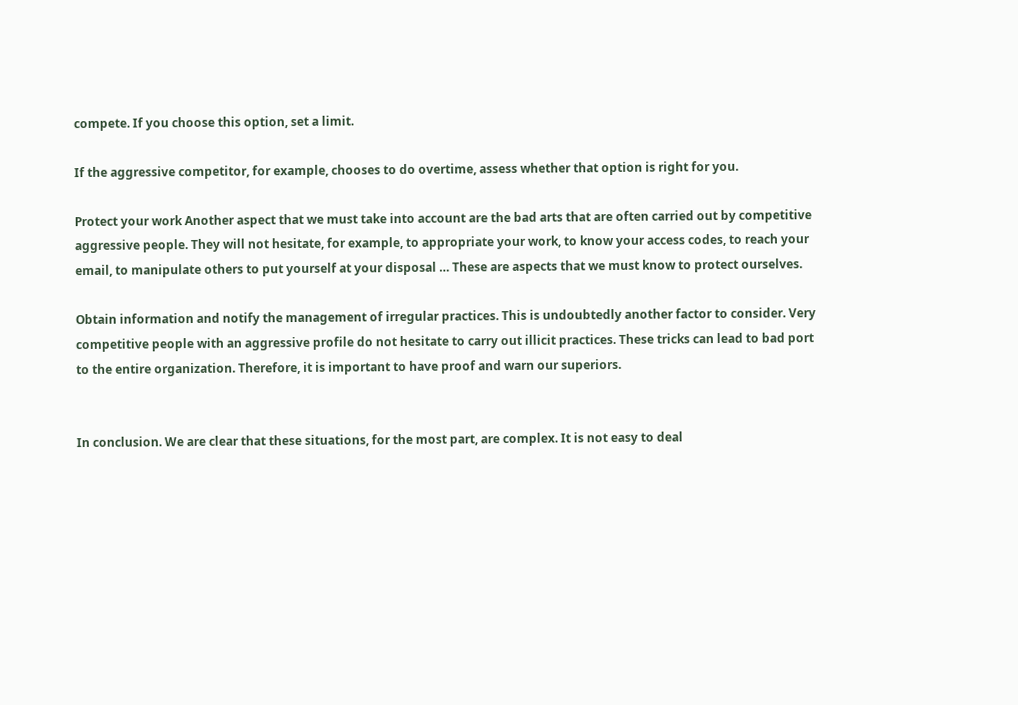compete. If you choose this option, set a limit.

If the aggressive competitor, for example, chooses to do overtime, assess whether that option is right for you.

Protect your work Another aspect that we must take into account are the bad arts that are often carried out by competitive aggressive people. They will not hesitate, for example, to appropriate your work, to know your access codes, to reach your email, to manipulate others to put yourself at your disposal … These are aspects that we must know to protect ourselves.

Obtain information and notify the management of irregular practices. This is undoubtedly another factor to consider. Very competitive people with an aggressive profile do not hesitate to carry out illicit practices. These tricks can lead to bad port to the entire organization. Therefore, it is important to have proof and warn our superiors.


In conclusion. We are clear that these situations, for the most part, are complex. It is not easy to deal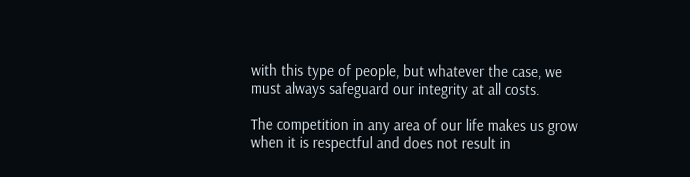with this type of people, but whatever the case, we must always safeguard our integrity at all costs.

The competition in any area of our life makes us grow when it is respectful and does not result in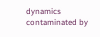dynamics contaminated by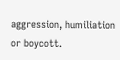aggression, humiliation or boycott.